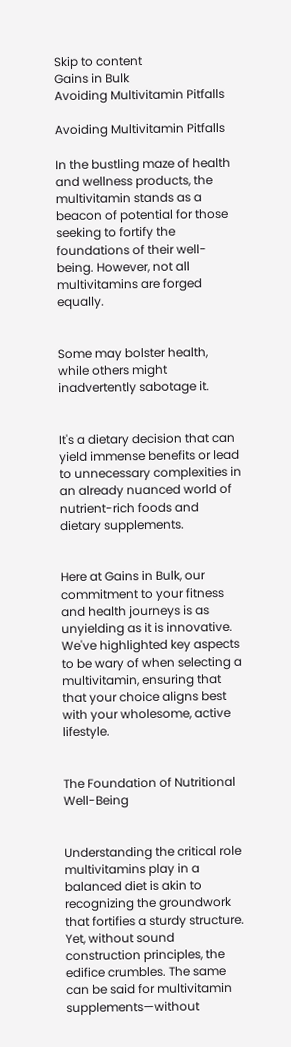Skip to content
Gains in Bulk
Avoiding Multivitamin Pitfalls

Avoiding Multivitamin Pitfalls

In the bustling maze of health and wellness products, the multivitamin stands as a beacon of potential for those seeking to fortify the foundations of their well-being. However, not all multivitamins are forged equally.


Some may bolster health, while others might inadvertently sabotage it.


It's a dietary decision that can yield immense benefits or lead to unnecessary complexities in an already nuanced world of nutrient-rich foods and dietary supplements.


Here at Gains in Bulk, our commitment to your fitness and health journeys is as unyielding as it is innovative. We've highlighted key aspects to be wary of when selecting a multivitamin, ensuring that that your choice aligns best with your wholesome, active lifestyle.


The Foundation of Nutritional Well-Being


Understanding the critical role multivitamins play in a balanced diet is akin to recognizing the groundwork that fortifies a sturdy structure. Yet, without sound construction principles, the edifice crumbles. The same can be said for multivitamin supplements—without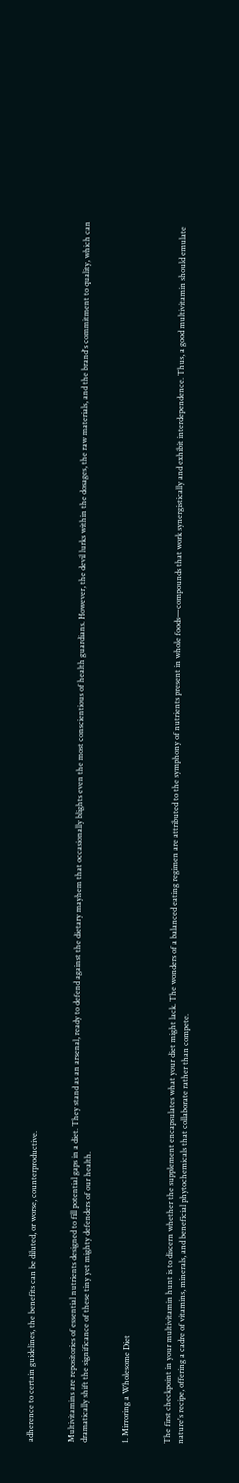adherence to certain guidelines, the benefits can be diluted, or worse, counterproductive.


Multivitamins are repositories of essential nutrients designed to fill potential gaps in a diet. They stand as an arsenal, ready to defend against the dietary mayhem that occasionally blights even the most conscientious of health guardians. However, the devil lurks within the dosages, the raw materials, and the brand's commitment to quality, which can dramatically shift the significance of these tiny yet mighty defenders of our health.


1. Mirroring a Wholesome Diet


The first checkpoint in your multivitamin hunt is to discern whether the supplement encapsulates what your diet might lack. The wonders of a balanced eating regimen are attributed to the symphony of nutrients present in whole foods—compounds that work synergistically and exhibit interdependence. Thus, a good multivitamin should emulate nature's recipe, offering a cadre of vitamins, minerals, and beneficial phytochemicals that collaborate rather than compete.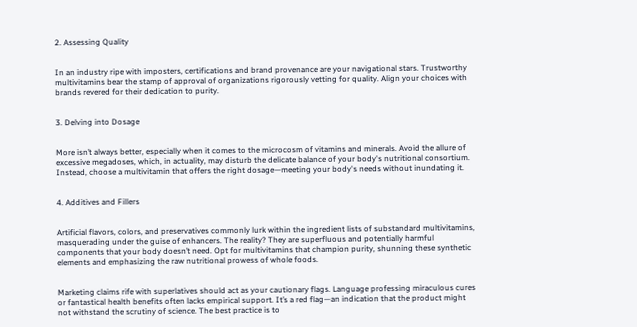2. Assessing Quality


In an industry ripe with imposters, certifications and brand provenance are your navigational stars. Trustworthy multivitamins bear the stamp of approval of organizations rigorously vetting for quality. Align your choices with brands revered for their dedication to purity.


3. Delving into Dosage


More isn’t always better, especially when it comes to the microcosm of vitamins and minerals. Avoid the allure of excessive megadoses, which, in actuality, may disturb the delicate balance of your body's nutritional consortium. Instead, choose a multivitamin that offers the right dosage—meeting your body's needs without inundating it.


4. Additives and Fillers


Artificial flavors, colors, and preservatives commonly lurk within the ingredient lists of substandard multivitamins, masquerading under the guise of enhancers. The reality? They are superfluous and potentially harmful components that your body doesn’t need. Opt for multivitamins that champion purity, shunning these synthetic elements and emphasizing the raw nutritional prowess of whole foods.


Marketing claims rife with superlatives should act as your cautionary flags. Language professing miraculous cures or fantastical health benefits often lacks empirical support. It’s a red flag—an indication that the product might not withstand the scrutiny of science. The best practice is to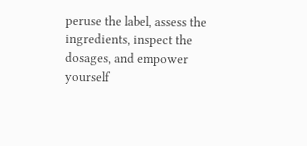peruse the label, assess the ingredients, inspect the dosages, and empower yourself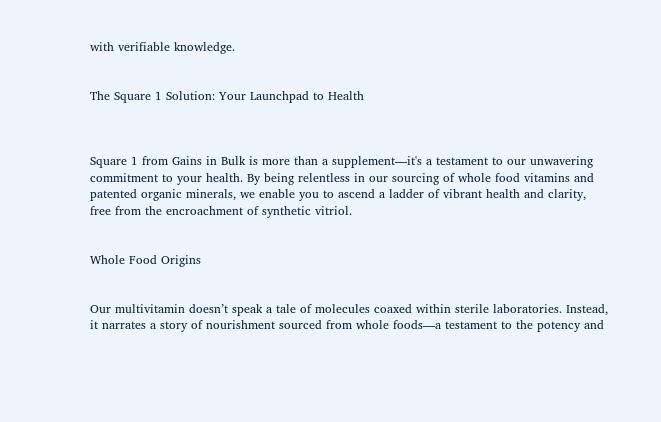with verifiable knowledge.


The Square 1 Solution: Your Launchpad to Health



Square 1 from Gains in Bulk is more than a supplement—it's a testament to our unwavering commitment to your health. By being relentless in our sourcing of whole food vitamins and patented organic minerals, we enable you to ascend a ladder of vibrant health and clarity, free from the encroachment of synthetic vitriol.


Whole Food Origins


Our multivitamin doesn’t speak a tale of molecules coaxed within sterile laboratories. Instead, it narrates a story of nourishment sourced from whole foods—a testament to the potency and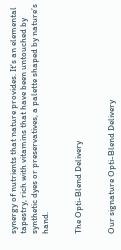synergy of nutrients that nature provides. It's an elemental tapestry, rich with vitamins that have been untouched by synthetic dyes or preservatives, a palette shaped by nature’s hand.


The Opti-Blend Delivery


Our signature Opti-Blend Delivery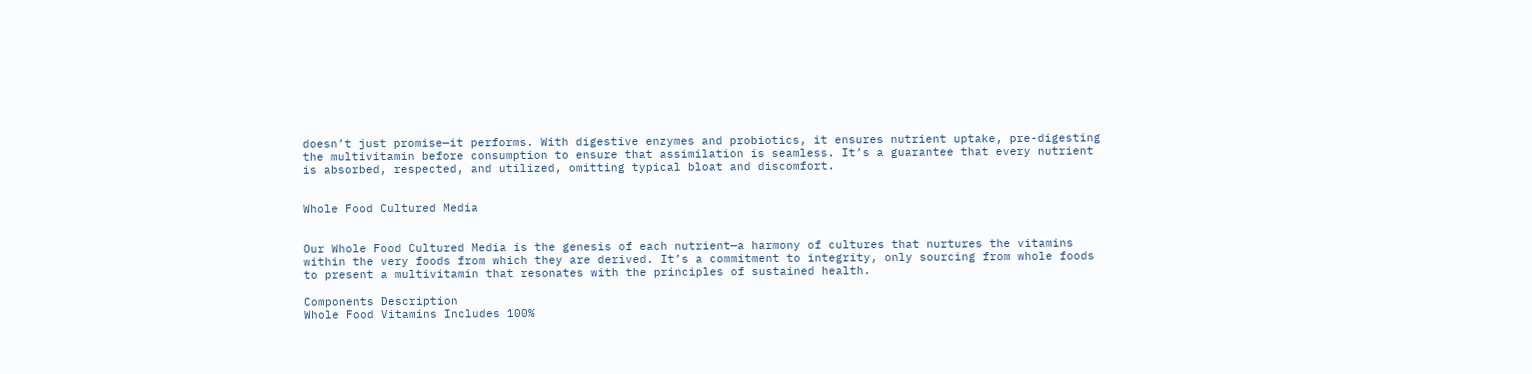doesn’t just promise—it performs. With digestive enzymes and probiotics, it ensures nutrient uptake, pre-digesting the multivitamin before consumption to ensure that assimilation is seamless. It’s a guarantee that every nutrient is absorbed, respected, and utilized, omitting typical bloat and discomfort.


Whole Food Cultured Media


Our Whole Food Cultured Media is the genesis of each nutrient—a harmony of cultures that nurtures the vitamins within the very foods from which they are derived. It’s a commitment to integrity, only sourcing from whole foods to present a multivitamin that resonates with the principles of sustained health.

Components Description
Whole Food Vitamins Includes 100%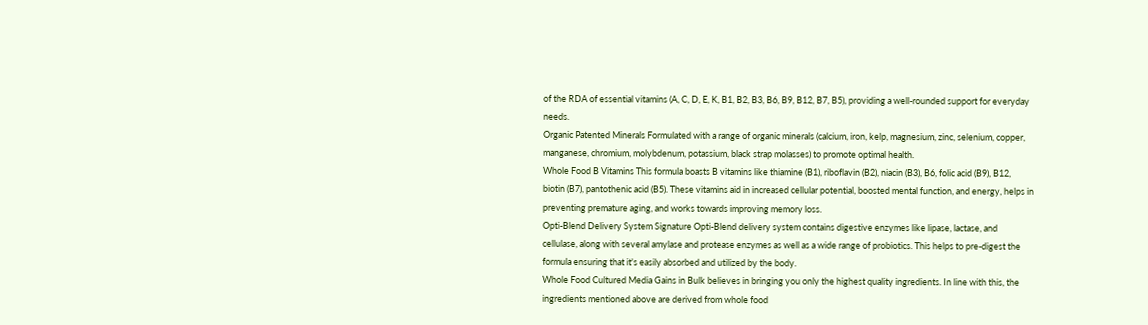of the RDA of essential vitamins (A, C, D, E, K, B1, B2, B3, B6, B9, B12, B7, B5), providing a well-rounded support for everyday needs.
Organic Patented Minerals Formulated with a range of organic minerals (calcium, iron, kelp, magnesium, zinc, selenium, copper, manganese, chromium, molybdenum, potassium, black strap molasses) to promote optimal health.
Whole Food B Vitamins This formula boasts B vitamins like thiamine (B1), riboflavin (B2), niacin (B3), B6, folic acid (B9), B12, biotin (B7), pantothenic acid (B5). These vitamins aid in increased cellular potential, boosted mental function, and energy, helps in preventing premature aging, and works towards improving memory loss.
Opti-Blend Delivery System Signature Opti-Blend delivery system contains digestive enzymes like lipase, lactase, and cellulase, along with several amylase and protease enzymes as well as a wide range of probiotics. This helps to pre-digest the formula ensuring that it's easily absorbed and utilized by the body.
Whole Food Cultured Media Gains in Bulk believes in bringing you only the highest quality ingredients. In line with this, the ingredients mentioned above are derived from whole food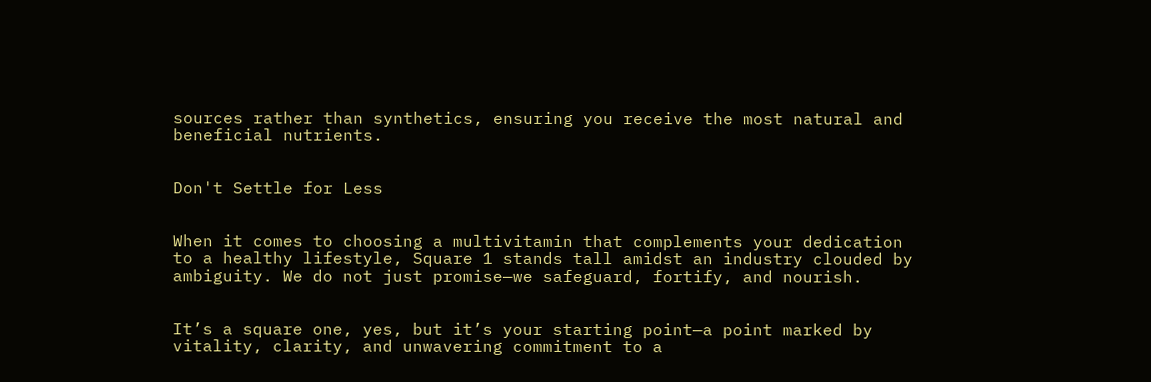sources rather than synthetics, ensuring you receive the most natural and beneficial nutrients.


Don't Settle for Less


When it comes to choosing a multivitamin that complements your dedication to a healthy lifestyle, Square 1 stands tall amidst an industry clouded by ambiguity. We do not just promise—we safeguard, fortify, and nourish.


It’s a square one, yes, but it’s your starting point—a point marked by vitality, clarity, and unwavering commitment to a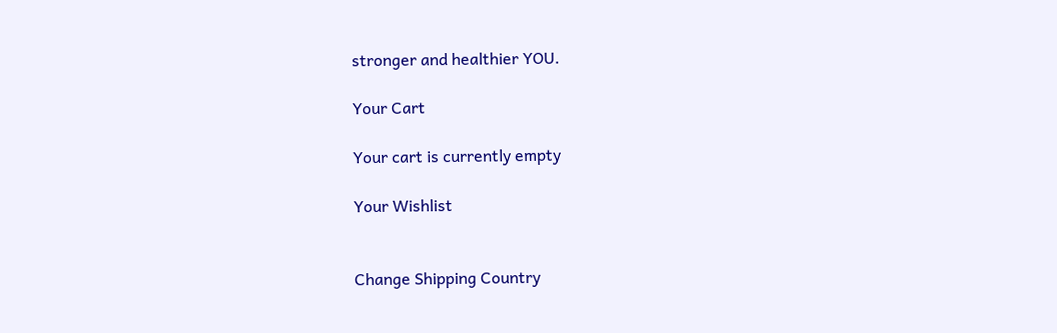stronger and healthier YOU.

Your Cart

Your cart is currently empty

Your Wishlist


Change Shipping Country